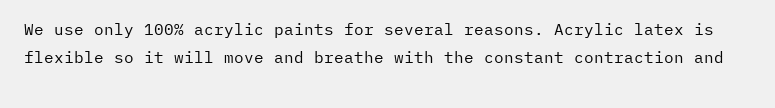We use only 100% acrylic paints for several reasons. Acrylic latex is flexible so it will move and breathe with the constant contraction and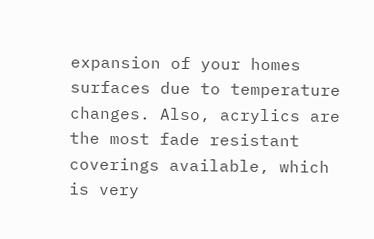expansion of your homes surfaces due to temperature changes. Also, acrylics are the most fade resistant coverings available, which is very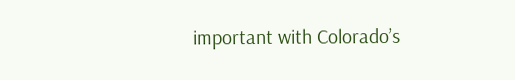important with Colorado’s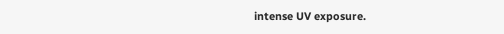intense UV exposure.